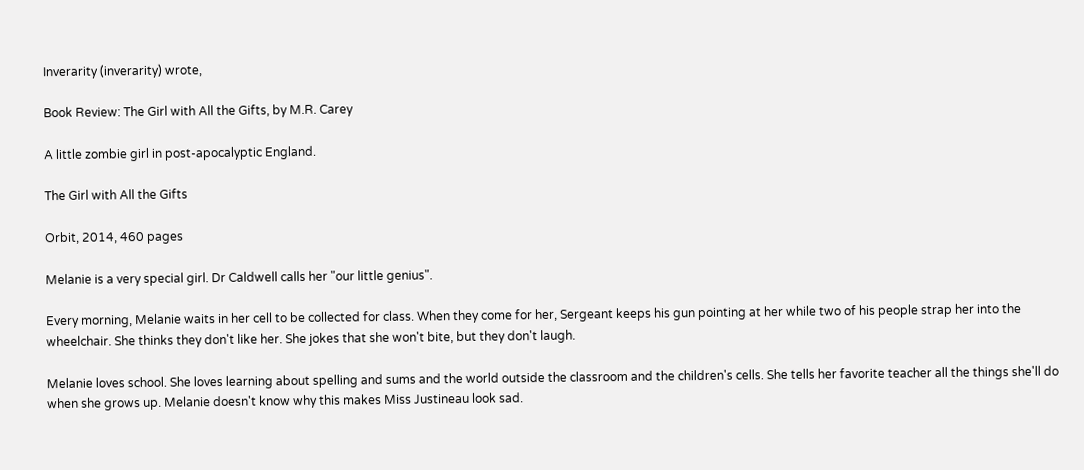Inverarity (inverarity) wrote,

Book Review: The Girl with All the Gifts, by M.R. Carey

A little zombie girl in post-apocalyptic England.

The Girl with All the Gifts

Orbit, 2014, 460 pages

Melanie is a very special girl. Dr Caldwell calls her "our little genius".

Every morning, Melanie waits in her cell to be collected for class. When they come for her, Sergeant keeps his gun pointing at her while two of his people strap her into the wheelchair. She thinks they don't like her. She jokes that she won't bite, but they don't laugh.

Melanie loves school. She loves learning about spelling and sums and the world outside the classroom and the children's cells. She tells her favorite teacher all the things she'll do when she grows up. Melanie doesn't know why this makes Miss Justineau look sad.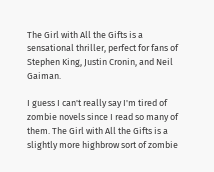The Girl with All the Gifts is a sensational thriller, perfect for fans of Stephen King, Justin Cronin, and Neil Gaiman.

I guess I can't really say I'm tired of zombie novels since I read so many of them. The Girl with All the Gifts is a slightly more highbrow sort of zombie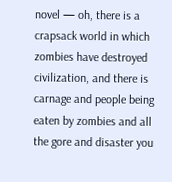novel — oh, there is a crapsack world in which zombies have destroyed civilization, and there is carnage and people being eaten by zombies and all the gore and disaster you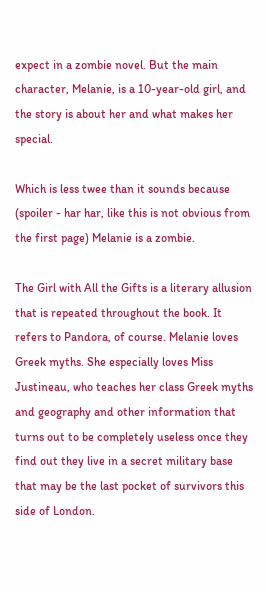expect in a zombie novel. But the main character, Melanie, is a 10-year-old girl, and the story is about her and what makes her special.

Which is less twee than it sounds because (spoiler - har har, like this is not obvious from the first page) Melanie is a zombie.

The Girl with All the Gifts is a literary allusion that is repeated throughout the book. It refers to Pandora, of course. Melanie loves Greek myths. She especially loves Miss Justineau, who teaches her class Greek myths and geography and other information that turns out to be completely useless once they find out they live in a secret military base that may be the last pocket of survivors this side of London.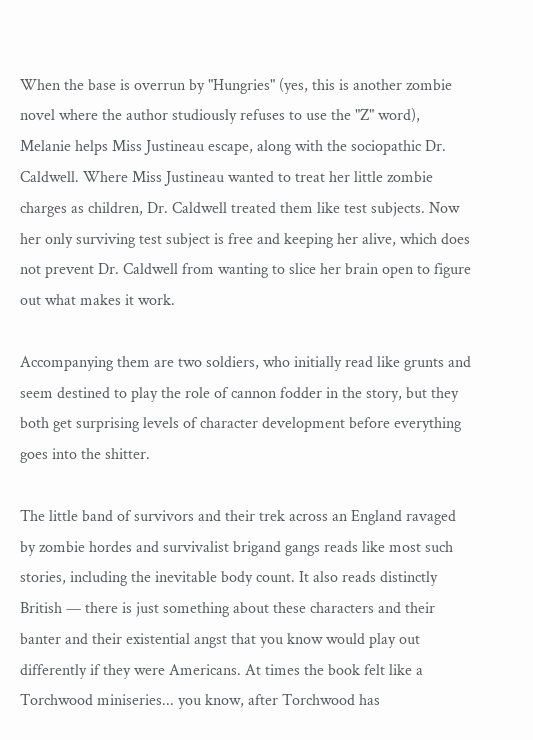When the base is overrun by "Hungries" (yes, this is another zombie novel where the author studiously refuses to use the "Z" word), Melanie helps Miss Justineau escape, along with the sociopathic Dr. Caldwell. Where Miss Justineau wanted to treat her little zombie charges as children, Dr. Caldwell treated them like test subjects. Now her only surviving test subject is free and keeping her alive, which does not prevent Dr. Caldwell from wanting to slice her brain open to figure out what makes it work.

Accompanying them are two soldiers, who initially read like grunts and seem destined to play the role of cannon fodder in the story, but they both get surprising levels of character development before everything goes into the shitter.

The little band of survivors and their trek across an England ravaged by zombie hordes and survivalist brigand gangs reads like most such stories, including the inevitable body count. It also reads distinctly British — there is just something about these characters and their banter and their existential angst that you know would play out differently if they were Americans. At times the book felt like a Torchwood miniseries... you know, after Torchwood has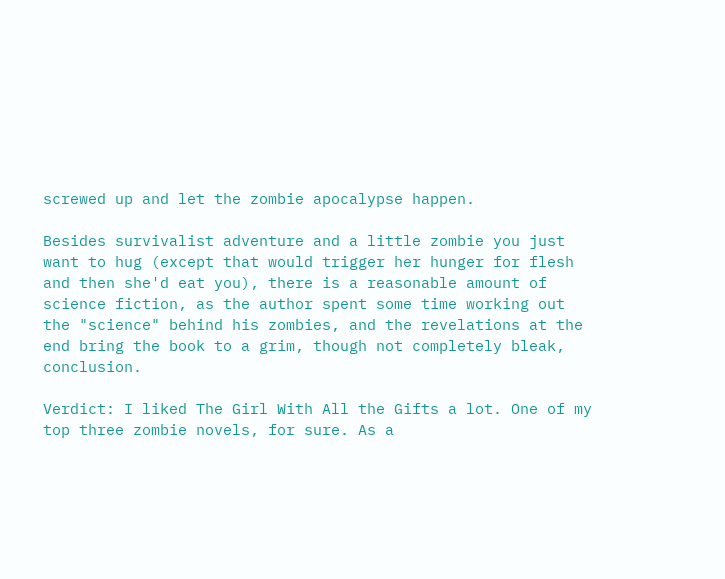screwed up and let the zombie apocalypse happen.

Besides survivalist adventure and a little zombie you just want to hug (except that would trigger her hunger for flesh and then she'd eat you), there is a reasonable amount of science fiction, as the author spent some time working out the "science" behind his zombies, and the revelations at the end bring the book to a grim, though not completely bleak, conclusion.

Verdict: I liked The Girl With All the Gifts a lot. One of my top three zombie novels, for sure. As a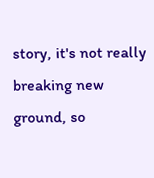story, it's not really breaking new ground, so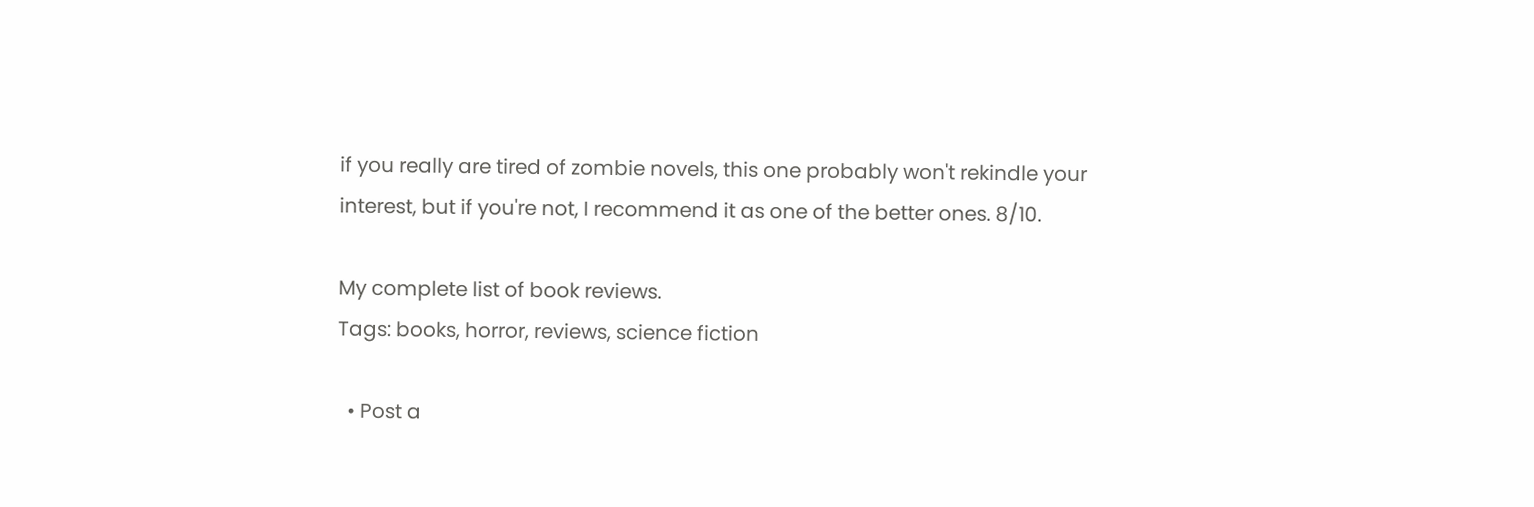if you really are tired of zombie novels, this one probably won't rekindle your interest, but if you're not, I recommend it as one of the better ones. 8/10.

My complete list of book reviews.
Tags: books, horror, reviews, science fiction

  • Post a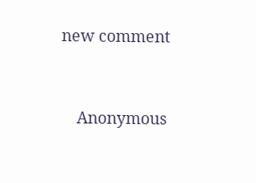new comment


    Anonymous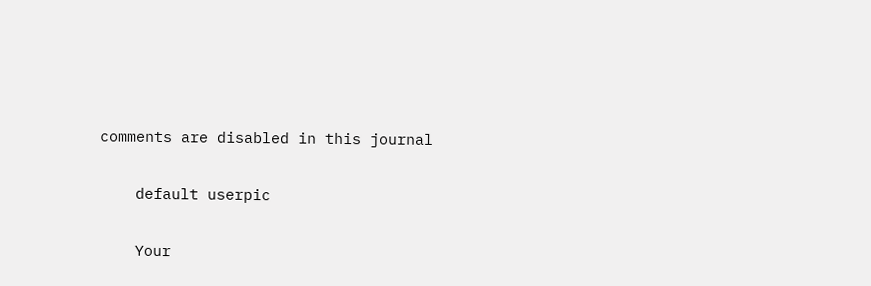comments are disabled in this journal

    default userpic

    Your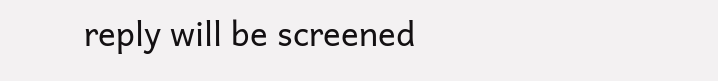reply will be screened